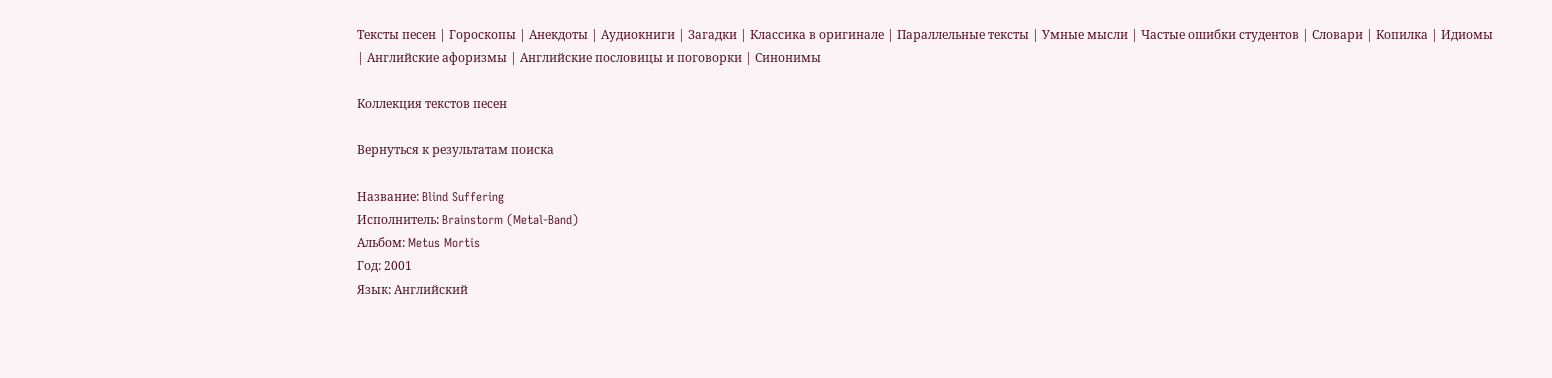Тексты песен | Гороскопы | Анекдоты | Аудиокниги | Загадки | Классика в оригинале | Параллельные тексты | Умные мысли | Частые ошибки студентов | Словари | Копилка | Идиомы | Английские афоризмы | Английские пословицы и поговорки | Синонимы

Коллекция текстов песен

Вернуться к результатам поиска

Название: Blind Suffering
Исполнитель: Brainstorm (Metal-Band)
Альбом: Metus Mortis
Год: 2001
Язык: Английский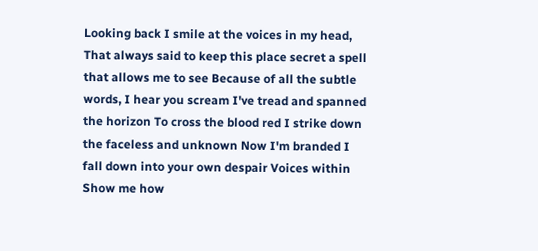Looking back I smile at the voices in my head, That always said to keep this place secret a spell that allows me to see Because of all the subtle words, I hear you scream I've tread and spanned the horizon To cross the blood red I strike down the faceless and unknown Now I'm branded I fall down into your own despair Voices within Show me how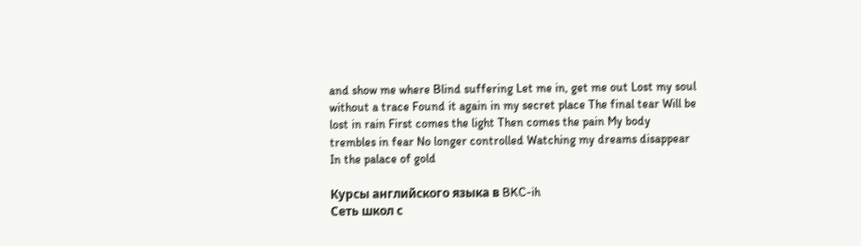and show me where Blind suffering Let me in, get me out Lost my soul without a trace Found it again in my secret place The final tear Will be lost in rain First comes the light Then comes the pain My body trembles in fear No longer controlled Watching my dreams disappear In the palace of gold

Курсы английского языка в BKC-ih
Сеть школ с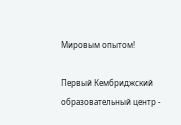Мировым опытом!

Первый Кембриджский образовательный центр -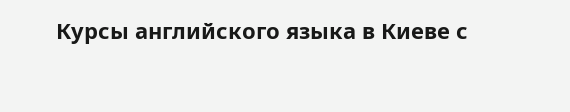Курсы английского языка в Киеве с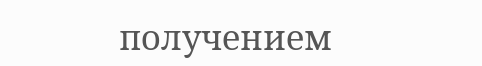получением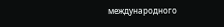международного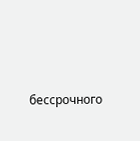бессрочного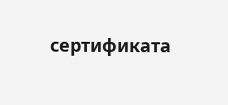сертификата